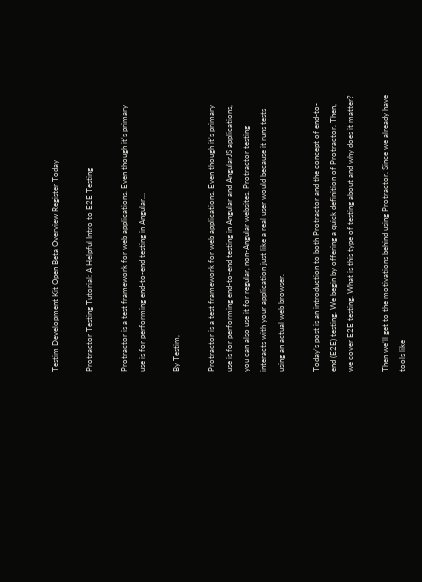Testim Development Kit Open Beta Overview Register Today

Protractor Testing Tutorial: A Helpful Intro to E2E Testing

Protractor is a test framework for web applications. Even though it's primary use is for performing end-to-end testing in Angular…

By Testim,

Protractor is a test framework for web applications. Even though it’s primary use is for performing end-to-end testing in Angular and AngularJS applications, you can also use it for regular, non-Angular websites. Protractor testing interacts with your application just like a real user would because it runs tests using an actual web browser.

Today’s post is an introduction to both Protractor and the concept of end-to-end (E2E) testing. We begin by offering a quick definition of Protractor. Then, we cover E2E testing. What is this type of testing about and why does it matter?

Then we’ll get to the motivations behind using Protractor. Since we already have tools like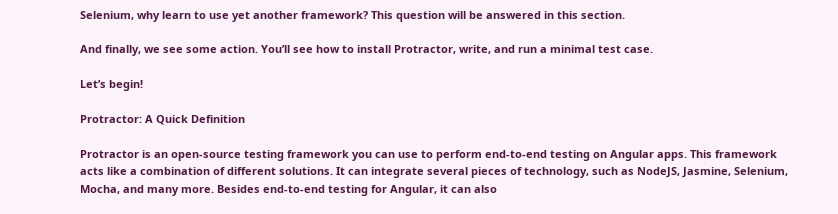Selenium, why learn to use yet another framework? This question will be answered in this section.

And finally, we see some action. You’ll see how to install Protractor, write, and run a minimal test case.

Let’s begin!

Protractor: A Quick Definition

Protractor is an open-source testing framework you can use to perform end-to-end testing on Angular apps. This framework acts like a combination of different solutions. It can integrate several pieces of technology, such as NodeJS, Jasmine, Selenium, Mocha, and many more. Besides end-to-end testing for Angular, it can also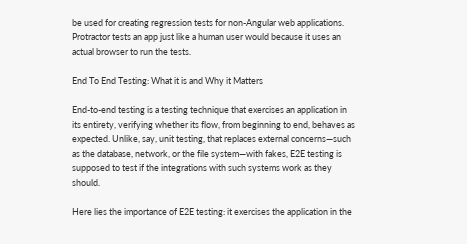be used for creating regression tests for non-Angular web applications. Protractor tests an app just like a human user would because it uses an actual browser to run the tests.

End To End Testing: What it is and Why it Matters

End-to-end testing is a testing technique that exercises an application in its entirety, verifying whether its flow, from beginning to end, behaves as expected. Unlike, say, unit testing, that replaces external concerns—such as the database, network, or the file system—with fakes, E2E testing is supposed to test if the integrations with such systems work as they should.

Here lies the importance of E2E testing: it exercises the application in the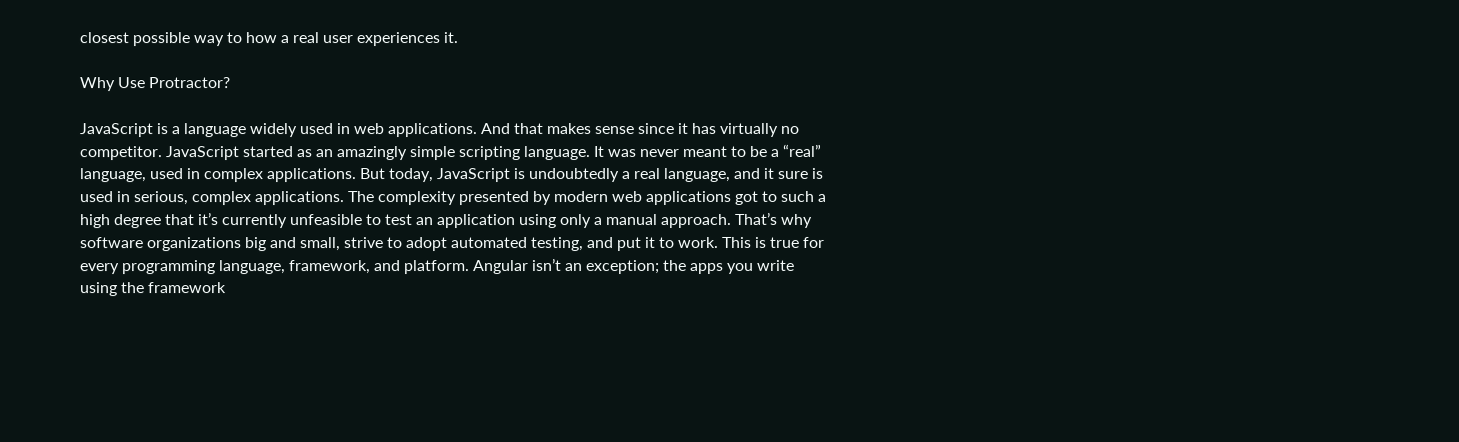closest possible way to how a real user experiences it.

Why Use Protractor?

JavaScript is a language widely used in web applications. And that makes sense since it has virtually no competitor. JavaScript started as an amazingly simple scripting language. It was never meant to be a “real” language, used in complex applications. But today, JavaScript is undoubtedly a real language, and it sure is used in serious, complex applications. The complexity presented by modern web applications got to such a high degree that it’s currently unfeasible to test an application using only a manual approach. That’s why software organizations big and small, strive to adopt automated testing, and put it to work. This is true for every programming language, framework, and platform. Angular isn’t an exception; the apps you write using the framework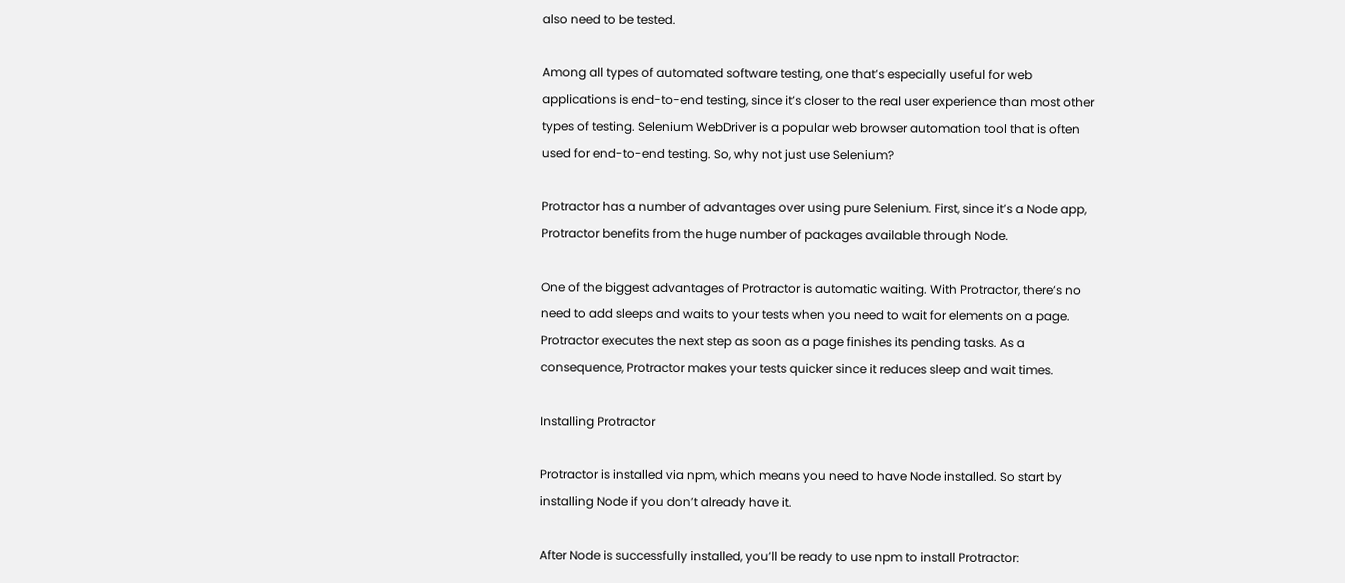also need to be tested.

Among all types of automated software testing, one that’s especially useful for web applications is end-to-end testing, since it’s closer to the real user experience than most other types of testing. Selenium WebDriver is a popular web browser automation tool that is often used for end-to-end testing. So, why not just use Selenium?

Protractor has a number of advantages over using pure Selenium. First, since it’s a Node app, Protractor benefits from the huge number of packages available through Node.

One of the biggest advantages of Protractor is automatic waiting. With Protractor, there’s no need to add sleeps and waits to your tests when you need to wait for elements on a page. Protractor executes the next step as soon as a page finishes its pending tasks. As a consequence, Protractor makes your tests quicker since it reduces sleep and wait times.

Installing Protractor

Protractor is installed via npm, which means you need to have Node installed. So start by installing Node if you don’t already have it.

After Node is successfully installed, you’ll be ready to use npm to install Protractor: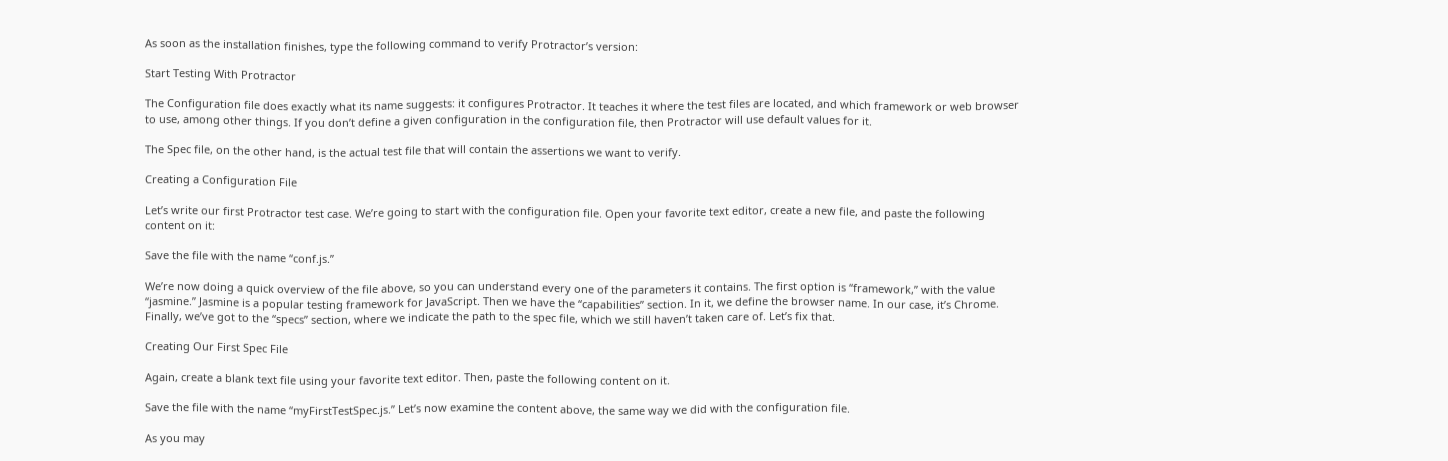As soon as the installation finishes, type the following command to verify Protractor’s version:

Start Testing With Protractor

The Configuration file does exactly what its name suggests: it configures Protractor. It teaches it where the test files are located, and which framework or web browser to use, among other things. If you don’t define a given configuration in the configuration file, then Protractor will use default values for it.

The Spec file, on the other hand, is the actual test file that will contain the assertions we want to verify.

Creating a Configuration File

Let’s write our first Protractor test case. We’re going to start with the configuration file. Open your favorite text editor, create a new file, and paste the following content on it:

Save the file with the name “conf.js.”

We’re now doing a quick overview of the file above, so you can understand every one of the parameters it contains. The first option is “framework,” with the value “jasmine.” Jasmine is a popular testing framework for JavaScript. Then we have the “capabilities” section. In it, we define the browser name. In our case, it’s Chrome. Finally, we’ve got to the “specs” section, where we indicate the path to the spec file, which we still haven’t taken care of. Let’s fix that.

Creating Our First Spec File

Again, create a blank text file using your favorite text editor. Then, paste the following content on it.

Save the file with the name “myFirstTestSpec.js.” Let’s now examine the content above, the same way we did with the configuration file.

As you may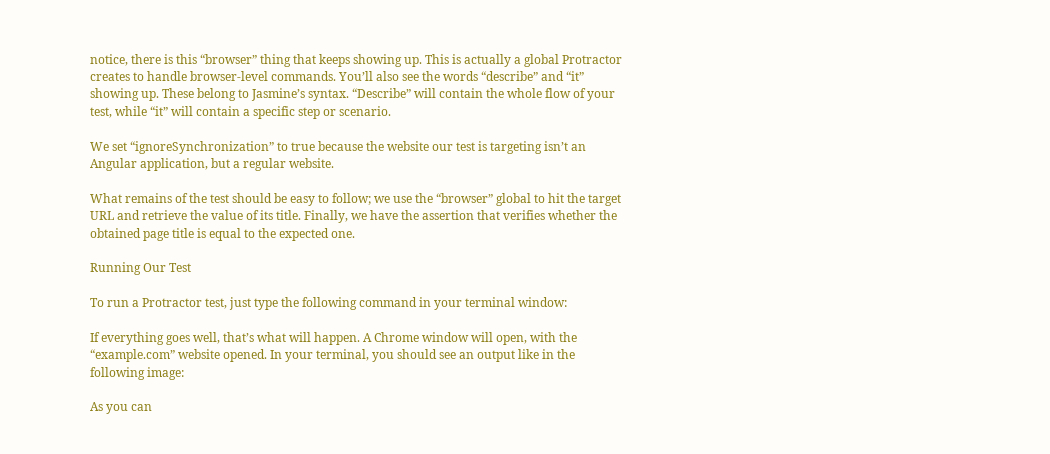notice, there is this “browser” thing that keeps showing up. This is actually a global Protractor creates to handle browser-level commands. You’ll also see the words “describe” and “it” showing up. These belong to Jasmine’s syntax. “Describe” will contain the whole flow of your test, while “it” will contain a specific step or scenario.

We set “ignoreSynchronization” to true because the website our test is targeting isn’t an Angular application, but a regular website.

What remains of the test should be easy to follow; we use the “browser” global to hit the target URL and retrieve the value of its title. Finally, we have the assertion that verifies whether the obtained page title is equal to the expected one.

Running Our Test

To run a Protractor test, just type the following command in your terminal window:

If everything goes well, that’s what will happen. A Chrome window will open, with the “example.com” website opened. In your terminal, you should see an output like in the following image:

As you can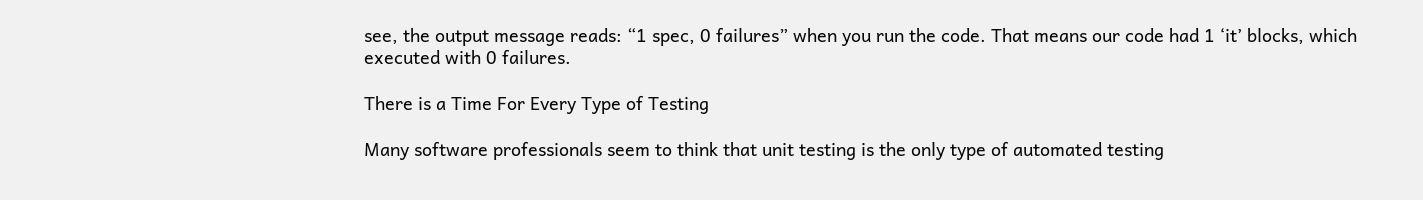see, the output message reads: “1 spec, 0 failures” when you run the code. That means our code had 1 ‘it’ blocks, which executed with 0 failures.

There is a Time For Every Type of Testing

Many software professionals seem to think that unit testing is the only type of automated testing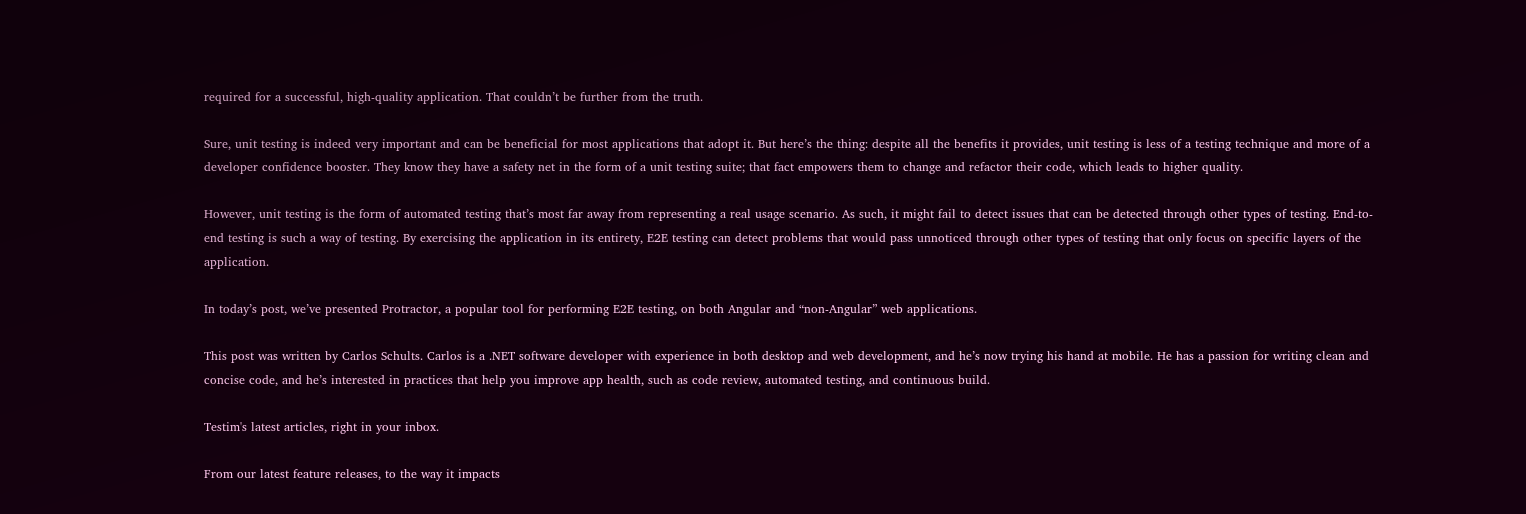required for a successful, high-quality application. That couldn’t be further from the truth.

Sure, unit testing is indeed very important and can be beneficial for most applications that adopt it. But here’s the thing: despite all the benefits it provides, unit testing is less of a testing technique and more of a developer confidence booster. They know they have a safety net in the form of a unit testing suite; that fact empowers them to change and refactor their code, which leads to higher quality.

However, unit testing is the form of automated testing that’s most far away from representing a real usage scenario. As such, it might fail to detect issues that can be detected through other types of testing. End-to-end testing is such a way of testing. By exercising the application in its entirety, E2E testing can detect problems that would pass unnoticed through other types of testing that only focus on specific layers of the application.

In today’s post, we’ve presented Protractor, a popular tool for performing E2E testing, on both Angular and “non-Angular” web applications.

This post was written by Carlos Schults. Carlos is a .NET software developer with experience in both desktop and web development, and he’s now trying his hand at mobile. He has a passion for writing clean and concise code, and he’s interested in practices that help you improve app health, such as code review, automated testing, and continuous build.

Testim's latest articles, right in your inbox.

From our latest feature releases, to the way it impacts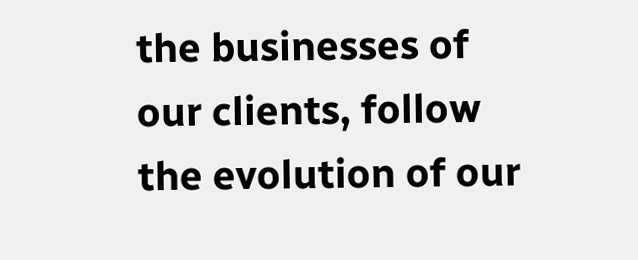the businesses of our clients, follow the evolution of our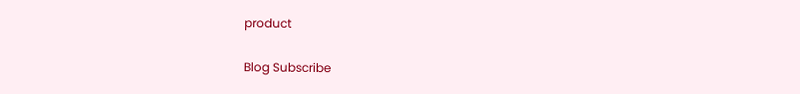product

Blog Subscribe